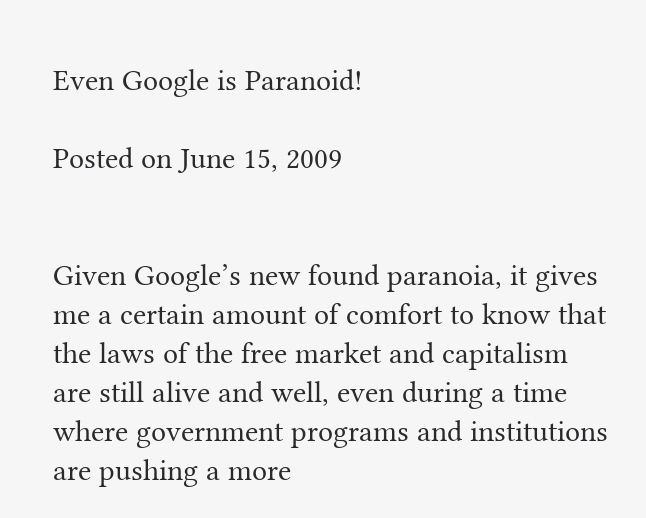Even Google is Paranoid!

Posted on June 15, 2009


Given Google’s new found paranoia, it gives me a certain amount of comfort to know that the laws of the free market and capitalism are still alive and well, even during a time where government programs and institutions are pushing a more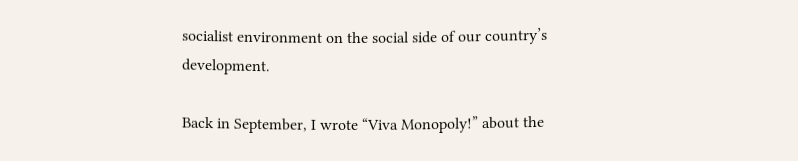socialist environment on the social side of our country’s development.

Back in September, I wrote “Viva Monopoly!” about the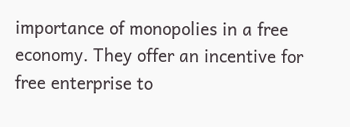importance of monopolies in a free economy. They offer an incentive for free enterprise to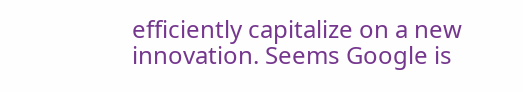efficiently capitalize on a new innovation. Seems Google is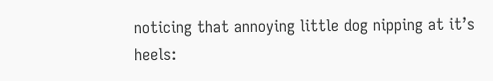noticing that annoying little dog nipping at it’s heels: